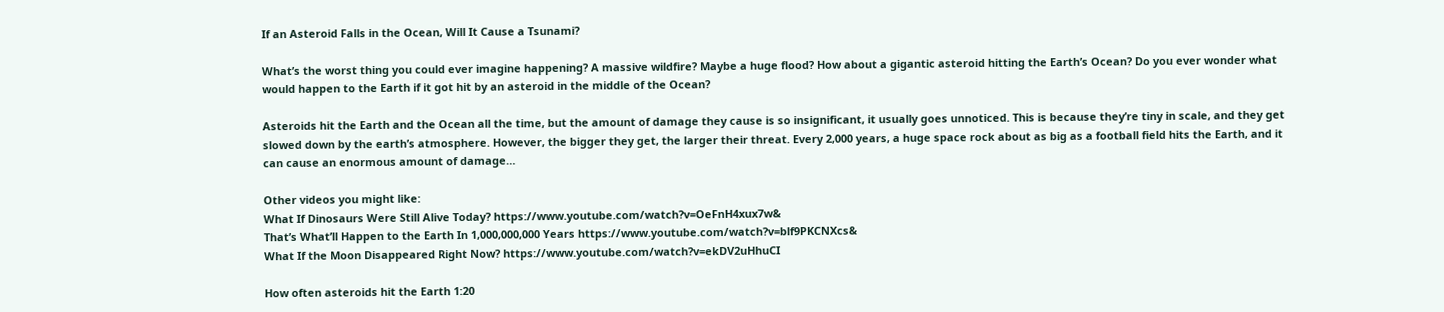If an Asteroid Falls in the Ocean, Will It Cause a Tsunami?

What’s the worst thing you could ever imagine happening? A massive wildfire? Maybe a huge flood? How about a gigantic asteroid hitting the Earth’s Ocean? Do you ever wonder what would happen to the Earth if it got hit by an asteroid in the middle of the Ocean?

Asteroids hit the Earth and the Ocean all the time, but the amount of damage they cause is so insignificant, it usually goes unnoticed. This is because they’re tiny in scale, and they get slowed down by the earth’s atmosphere. However, the bigger they get, the larger their threat. Every 2,000 years, a huge space rock about as big as a football field hits the Earth, and it can cause an enormous amount of damage…

Other videos you might like:
What If Dinosaurs Were Still Alive Today? https://www.youtube.com/watch?v=OeFnH4xux7w&
That’s What’ll Happen to the Earth In 1,000,000,000 Years https://www.youtube.com/watch?v=blf9PKCNXcs&
What If the Moon Disappeared Right Now? https://www.youtube.com/watch?v=ekDV2uHhuCI

How often asteroids hit the Earth 1:20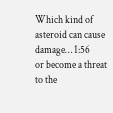Which kind of asteroid can cause damage… 1:56
or become a threat to the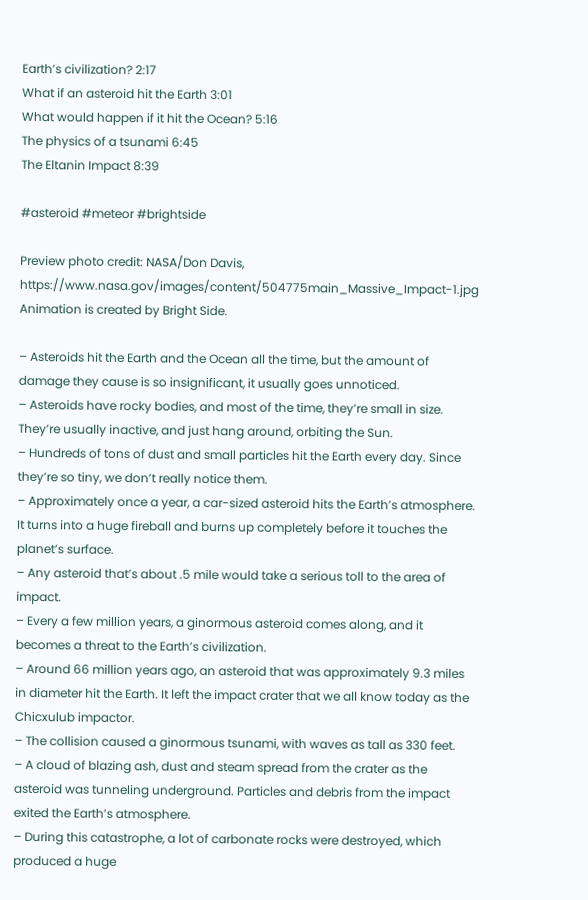Earth’s civilization? 2:17
What if an asteroid hit the Earth 3:01
What would happen if it hit the Ocean? 5:16
The physics of a tsunami 6:45
The Eltanin Impact 8:39

#asteroid #meteor #brightside

Preview photo credit: NASA/Don Davis, https://www.nasa.gov/images/content/504775main_Massive_Impact-1.jpg
Animation is created by Bright Side.

– Asteroids hit the Earth and the Ocean all the time, but the amount of damage they cause is so insignificant, it usually goes unnoticed.
– Asteroids have rocky bodies, and most of the time, they’re small in size. They’re usually inactive, and just hang around, orbiting the Sun.
– Hundreds of tons of dust and small particles hit the Earth every day. Since they’re so tiny, we don’t really notice them.
– Approximately once a year, a car-sized asteroid hits the Earth’s atmosphere. It turns into a huge fireball and burns up completely before it touches the planet’s surface.
– Any asteroid that’s about .5 mile would take a serious toll to the area of impact.
– Every a few million years, a ginormous asteroid comes along, and it becomes a threat to the Earth’s civilization.
– Around 66 million years ago, an asteroid that was approximately 9.3 miles in diameter hit the Earth. It left the impact crater that we all know today as the Chicxulub impactor.
– The collision caused a ginormous tsunami, with waves as tall as 330 feet.
– A cloud of blazing ash, dust and steam spread from the crater as the asteroid was tunneling underground. Particles and debris from the impact exited the Earth’s atmosphere.
– During this catastrophe, a lot of carbonate rocks were destroyed, which produced a huge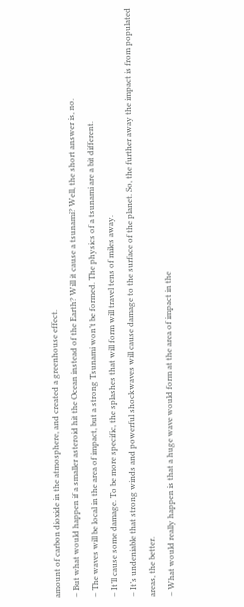amount of carbon dioxide in the atmosphere, and created a greenhouse effect.
– But what would happen if a smaller asteroid hit the Ocean instead of the Earth? Will it cause a tsunami? Well, the short answer is, no.
– The waves will be local in the area of impact, but a strong Tsunami won’t be formed. The physics of a tsunami are a bit different.
– It’ll cause some damage. To be more specific, the splashes that will form will travel tens of miles away.
– It’s undeniable that strong winds and powerful shockwaves will cause damage to the surface of the planet. So, the further away the impact is from populated areas, the better.
– What would really happen is that a huge wave would form at the area of impact in the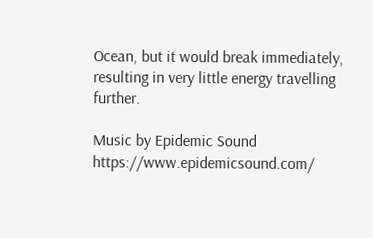Ocean, but it would break immediately, resulting in very little energy travelling further.

Music by Epidemic Sound https://www.epidemicsound.com/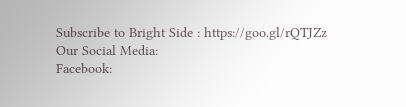Subscribe to Bright Side : https://goo.gl/rQTJZz
Our Social Media:
Facebook: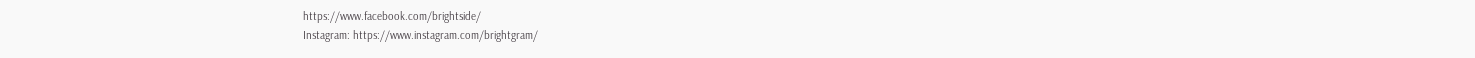https://www.facebook.com/brightside/
Instagram: https://www.instagram.com/brightgram/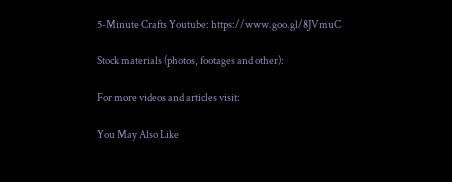5-Minute Crafts Youtube: https://www.goo.gl/8JVmuC

Stock materials (photos, footages and other):

For more videos and articles visit:

You May Also Like